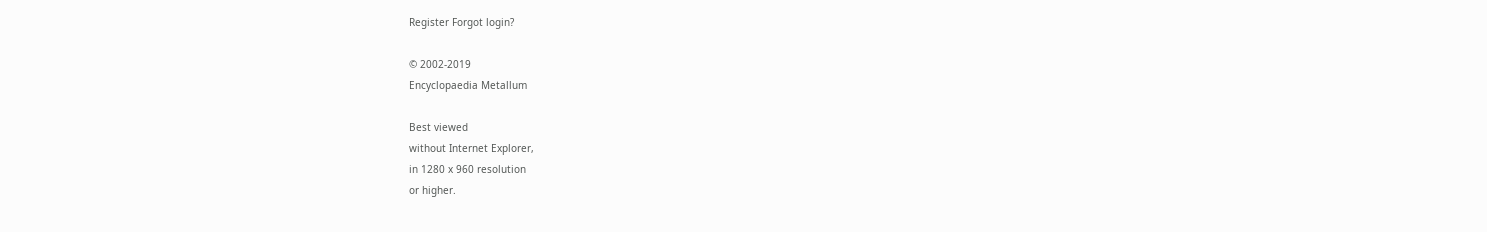Register Forgot login?

© 2002-2019
Encyclopaedia Metallum

Best viewed
without Internet Explorer,
in 1280 x 960 resolution
or higher.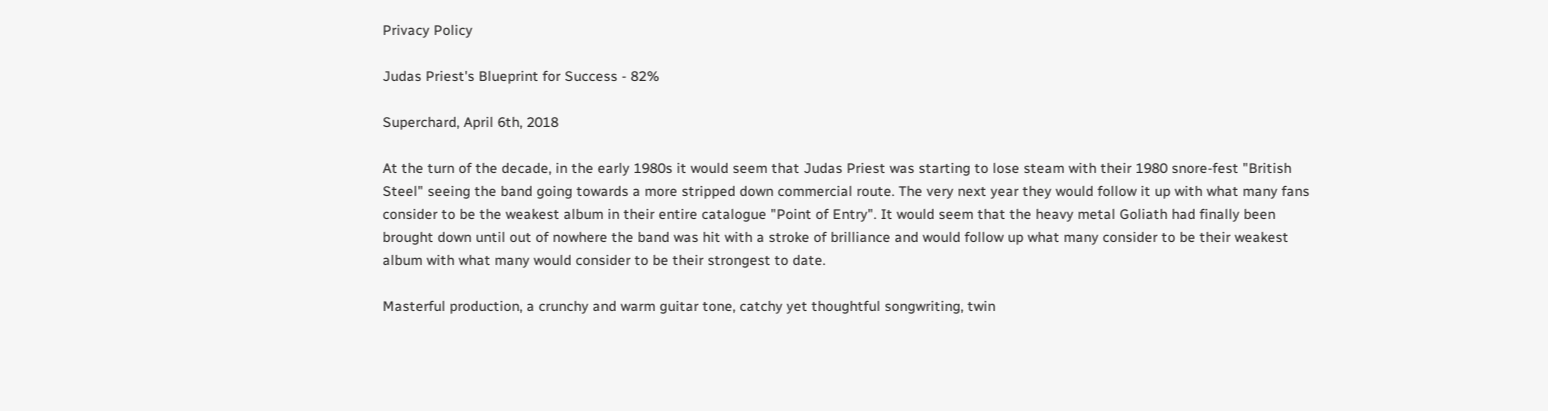Privacy Policy

Judas Priest's Blueprint for Success - 82%

Superchard, April 6th, 2018

At the turn of the decade, in the early 1980s it would seem that Judas Priest was starting to lose steam with their 1980 snore-fest "British Steel" seeing the band going towards a more stripped down commercial route. The very next year they would follow it up with what many fans consider to be the weakest album in their entire catalogue "Point of Entry". It would seem that the heavy metal Goliath had finally been brought down until out of nowhere the band was hit with a stroke of brilliance and would follow up what many consider to be their weakest album with what many would consider to be their strongest to date.

Masterful production, a crunchy and warm guitar tone, catchy yet thoughtful songwriting, twin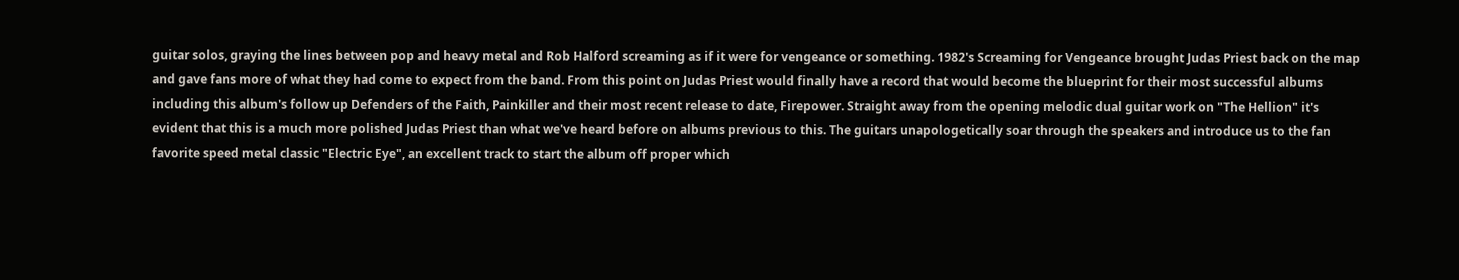guitar solos, graying the lines between pop and heavy metal and Rob Halford screaming as if it were for vengeance or something. 1982's Screaming for Vengeance brought Judas Priest back on the map and gave fans more of what they had come to expect from the band. From this point on Judas Priest would finally have a record that would become the blueprint for their most successful albums including this album's follow up Defenders of the Faith, Painkiller and their most recent release to date, Firepower. Straight away from the opening melodic dual guitar work on "The Hellion" it's evident that this is a much more polished Judas Priest than what we've heard before on albums previous to this. The guitars unapologetically soar through the speakers and introduce us to the fan favorite speed metal classic "Electric Eye", an excellent track to start the album off proper which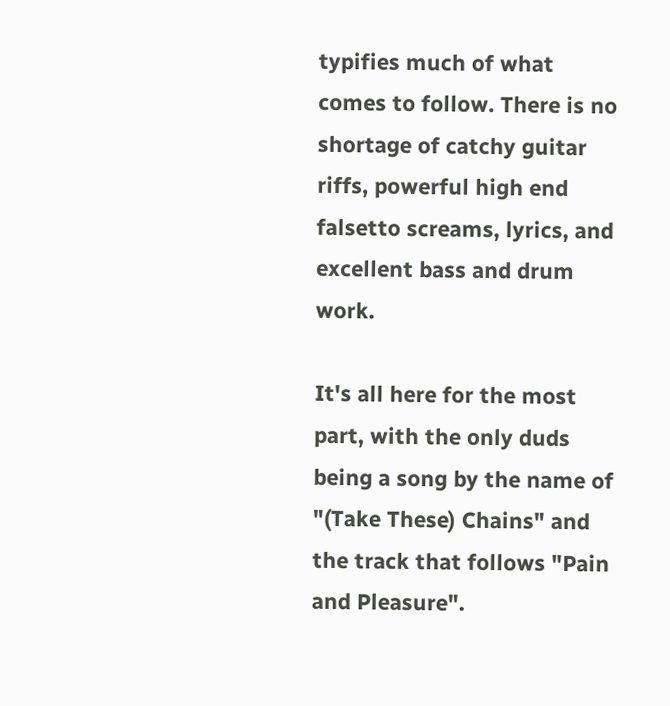typifies much of what comes to follow. There is no shortage of catchy guitar riffs, powerful high end falsetto screams, lyrics, and excellent bass and drum work.

It's all here for the most part, with the only duds being a song by the name of "(Take These) Chains" and the track that follows "Pain and Pleasure".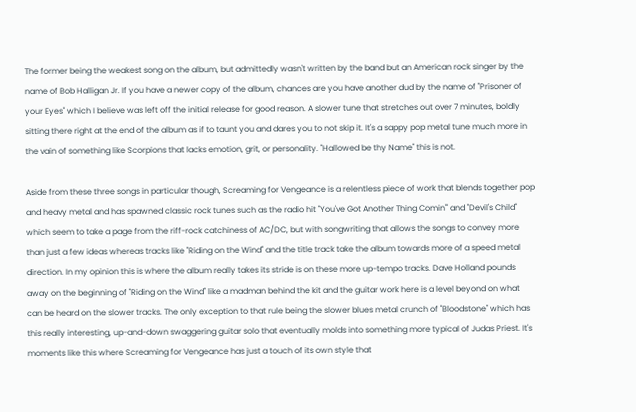The former being the weakest song on the album, but admittedly wasn't written by the band but an American rock singer by the name of Bob Halligan Jr. If you have a newer copy of the album, chances are you have another dud by the name of "Prisoner of your Eyes" which I believe was left off the initial release for good reason. A slower tune that stretches out over 7 minutes, boldly sitting there right at the end of the album as if to taunt you and dares you to not skip it. It's a sappy pop metal tune much more in the vain of something like Scorpions that lacks emotion, grit, or personality. "Hallowed be thy Name" this is not.

Aside from these three songs in particular though, Screaming for Vengeance is a relentless piece of work that blends together pop and heavy metal and has spawned classic rock tunes such as the radio hit "You've Got Another Thing Comin'" and "Devil's Child" which seem to take a page from the riff-rock catchiness of AC/DC, but with songwriting that allows the songs to convey more than just a few ideas whereas tracks like "Riding on the Wind" and the title track take the album towards more of a speed metal direction. In my opinion this is where the album really takes its stride is on these more up-tempo tracks. Dave Holland pounds away on the beginning of "Riding on the Wind" like a madman behind the kit and the guitar work here is a level beyond on what can be heard on the slower tracks. The only exception to that rule being the slower blues metal crunch of "Bloodstone" which has this really interesting, up-and-down swaggering guitar solo that eventually molds into something more typical of Judas Priest. It's moments like this where Screaming for Vengeance has just a touch of its own style that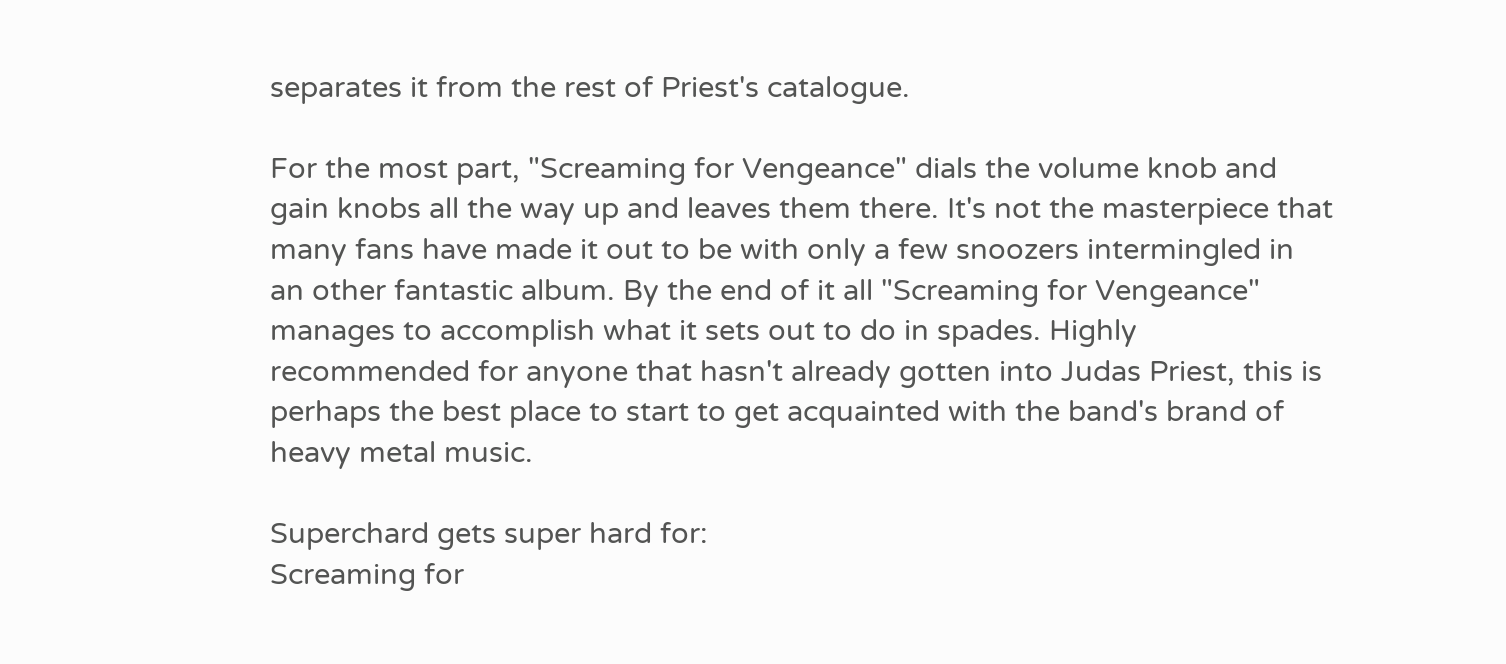separates it from the rest of Priest's catalogue.

For the most part, "Screaming for Vengeance" dials the volume knob and gain knobs all the way up and leaves them there. It's not the masterpiece that many fans have made it out to be with only a few snoozers intermingled in an other fantastic album. By the end of it all "Screaming for Vengeance" manages to accomplish what it sets out to do in spades. Highly recommended for anyone that hasn't already gotten into Judas Priest, this is perhaps the best place to start to get acquainted with the band's brand of heavy metal music.

Superchard gets super hard for:
Screaming for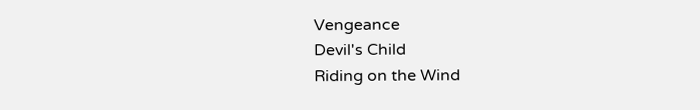Vengeance
Devil's Child
Riding on the Wind